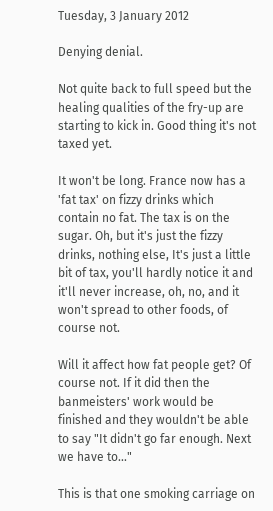Tuesday, 3 January 2012

Denying denial.

Not quite back to full speed but the healing qualities of the fry-up are starting to kick in. Good thing it's not taxed yet.

It won't be long. France now has a 'fat tax' on fizzy drinks which contain no fat. The tax is on the sugar. Oh, but it's just the fizzy drinks, nothing else, It's just a little bit of tax, you'll hardly notice it and it'll never increase, oh, no, and it won't spread to other foods, of course not.

Will it affect how fat people get? Of course not. If it did then the banmeisters' work would be finished and they wouldn't be able to say "It didn't go far enough. Next we have to..."

This is that one smoking carriage on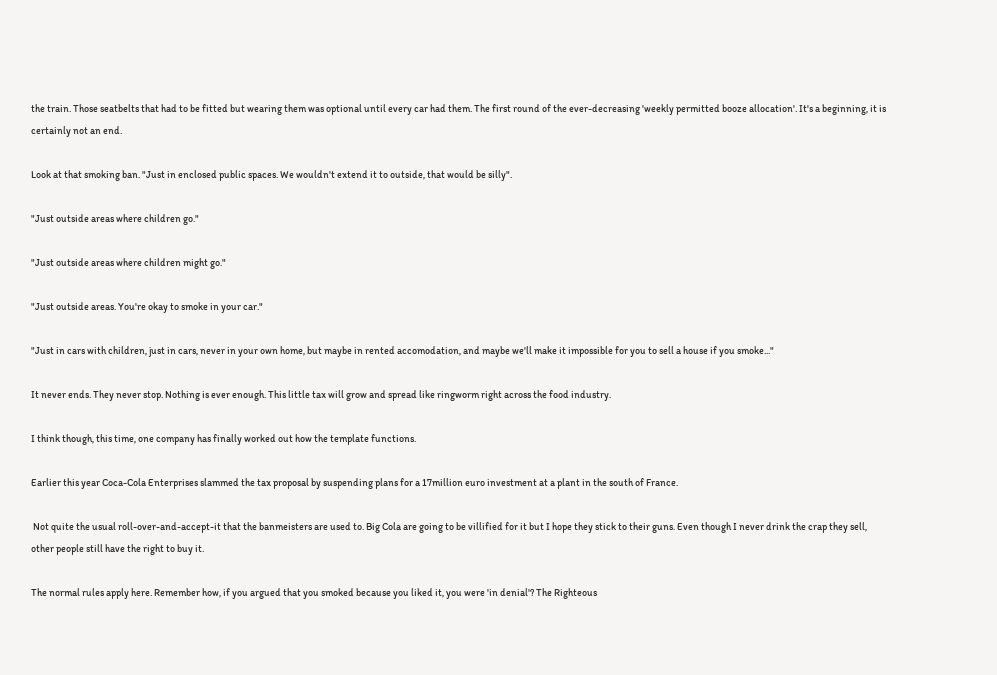the train. Those seatbelts that had to be fitted but wearing them was optional until every car had them. The first round of the ever-decreasing 'weekly permitted booze allocation'. It's a beginning, it is certainly not an end.

Look at that smoking ban. "Just in enclosed public spaces. We wouldn't extend it to outside, that would be silly".

"Just outside areas where children go."

"Just outside areas where children might go."

"Just outside areas. You're okay to smoke in your car."

"Just in cars with children, just in cars, never in your own home, but maybe in rented accomodation, and maybe we'll make it impossible for you to sell a house if you smoke..."

It never ends. They never stop. Nothing is ever enough. This little tax will grow and spread like ringworm right across the food industry.

I think though, this time, one company has finally worked out how the template functions.

Earlier this year Coca-Cola Enterprises slammed the tax proposal by suspending plans for a 17million euro investment at a plant in the south of France.

 Not quite the usual roll-over-and-accept-it that the banmeisters are used to. Big Cola are going to be villified for it but I hope they stick to their guns. Even though I never drink the crap they sell, other people still have the right to buy it.

The normal rules apply here. Remember how, if you argued that you smoked because you liked it, you were 'in denial'? The Righteous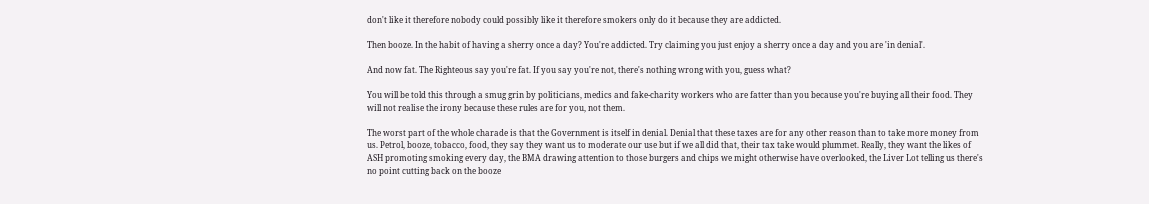don't like it therefore nobody could possibly like it therefore smokers only do it because they are addicted.

Then booze. In the habit of having a sherry once a day? You're addicted. Try claiming you just enjoy a sherry once a day and you are 'in denial'.

And now fat. The Righteous say you're fat. If you say you're not, there's nothing wrong with you, guess what?

You will be told this through a smug grin by politicians, medics and fake-charity workers who are fatter than you because you're buying all their food. They will not realise the irony because these rules are for you, not them.

The worst part of the whole charade is that the Government is itself in denial. Denial that these taxes are for any other reason than to take more money from us. Petrol, booze, tobacco, food, they say they want us to moderate our use but if we all did that, their tax take would plummet. Really, they want the likes of ASH promoting smoking every day, the BMA drawing attention to those burgers and chips we might otherwise have overlooked, the Liver Lot telling us there's no point cutting back on the booze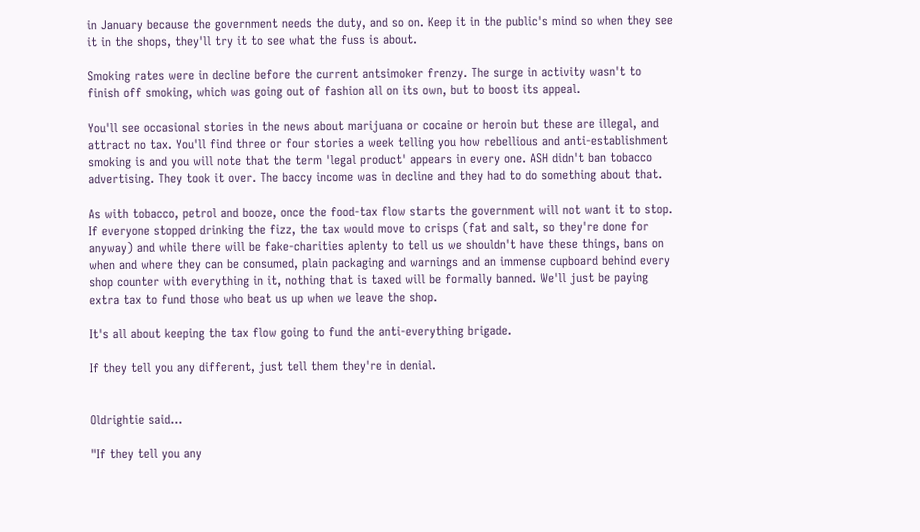in January because the government needs the duty, and so on. Keep it in the public's mind so when they see it in the shops, they'll try it to see what the fuss is about.

Smoking rates were in decline before the current antsimoker frenzy. The surge in activity wasn't to finish off smoking, which was going out of fashion all on its own, but to boost its appeal.

You'll see occasional stories in the news about marijuana or cocaine or heroin but these are illegal, and attract no tax. You'll find three or four stories a week telling you how rebellious and anti-establishment smoking is and you will note that the term 'legal product' appears in every one. ASH didn't ban tobacco advertising. They took it over. The baccy income was in decline and they had to do something about that.

As with tobacco, petrol and booze, once the food-tax flow starts the government will not want it to stop. If everyone stopped drinking the fizz, the tax would move to crisps (fat and salt, so they're done for anyway) and while there will be fake-charities aplenty to tell us we shouldn't have these things, bans on when and where they can be consumed, plain packaging and warnings and an immense cupboard behind every shop counter with everything in it, nothing that is taxed will be formally banned. We'll just be paying extra tax to fund those who beat us up when we leave the shop.

It's all about keeping the tax flow going to fund the anti-everything brigade.

If they tell you any different, just tell them they're in denial.


Oldrightie said...

"If they tell you any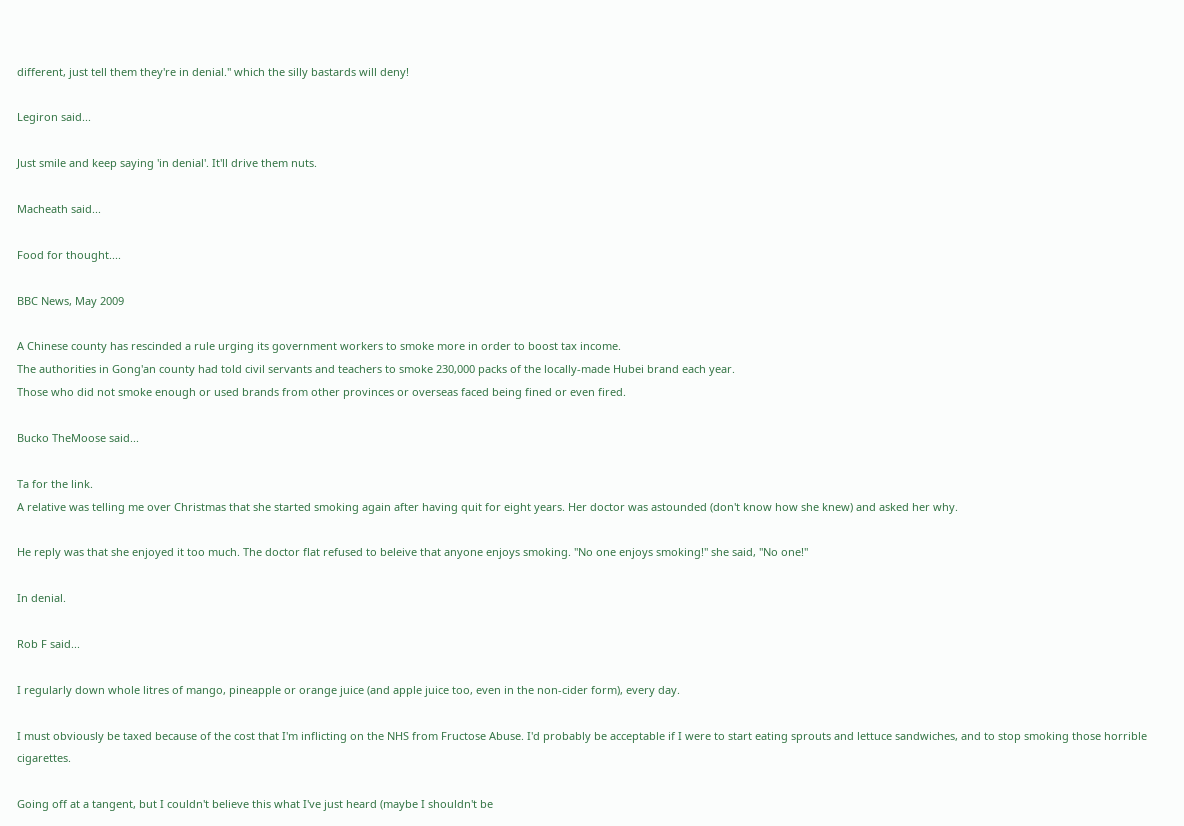different, just tell them they're in denial." which the silly bastards will deny!

Legiron said...

Just smile and keep saying 'in denial'. It'll drive them nuts.

Macheath said...

Food for thought....

BBC News, May 2009

A Chinese county has rescinded a rule urging its government workers to smoke more in order to boost tax income.
The authorities in Gong'an county had told civil servants and teachers to smoke 230,000 packs of the locally-made Hubei brand each year.
Those who did not smoke enough or used brands from other provinces or overseas faced being fined or even fired.

Bucko TheMoose said...

Ta for the link.
A relative was telling me over Christmas that she started smoking again after having quit for eight years. Her doctor was astounded (don't know how she knew) and asked her why.

He reply was that she enjoyed it too much. The doctor flat refused to beleive that anyone enjoys smoking. "No one enjoys smoking!" she said, "No one!"

In denial.

Rob F said...

I regularly down whole litres of mango, pineapple or orange juice (and apple juice too, even in the non-cider form), every day.

I must obviously be taxed because of the cost that I'm inflicting on the NHS from Fructose Abuse. I'd probably be acceptable if I were to start eating sprouts and lettuce sandwiches, and to stop smoking those horrible cigarettes.

Going off at a tangent, but I couldn't believe this what I've just heard (maybe I shouldn't be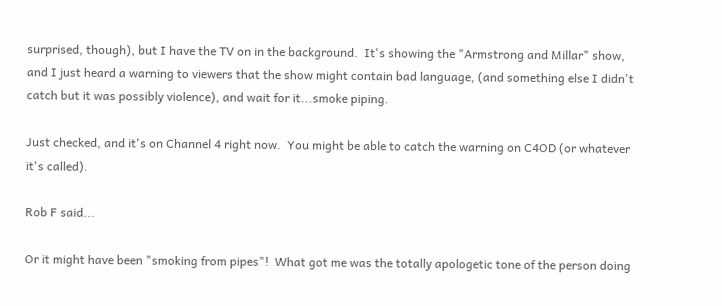surprised, though), but I have the TV on in the background.  It's showing the "Armstrong and Millar" show, and I just heard a warning to viewers that the show might contain bad language, (and something else I didn't catch but it was possibly violence), and wait for it...smoke piping.

Just checked, and it's on Channel 4 right now.  You might be able to catch the warning on C4OD (or whatever it's called).

Rob F said...

Or it might have been "smoking from pipes"!  What got me was the totally apologetic tone of the person doing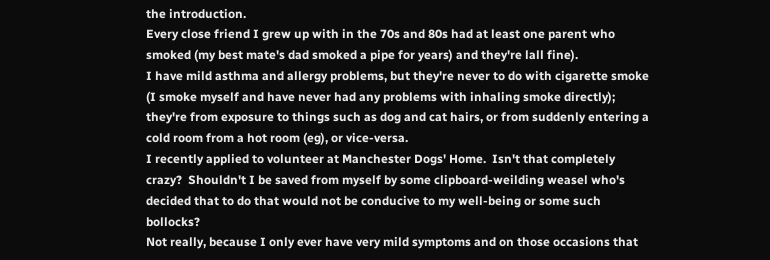the introduction.
Every close friend I grew up with in the 70s and 80s had at least one parent who smoked (my best mate's dad smoked a pipe for years) and they're lall fine).
I have mild asthma and allergy problems, but they're never to do with cigarette smoke (I smoke myself and have never had any problems with inhaling smoke directly); they're from exposure to things such as dog and cat hairs, or from suddenly entering a cold room from a hot room (eg), or vice-versa.
I recently applied to volunteer at Manchester Dogs' Home.  Isn't that completely crazy?  Shouldn't I be saved from myself by some clipboard-weilding weasel who's decided that to do that would not be conducive to my well-being or some such bollocks?
Not really, because I only ever have very mild symptoms and on those occasions that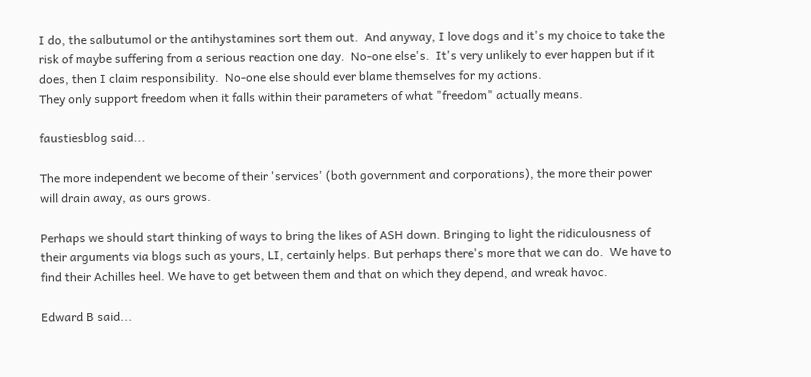I do, the salbutumol or the antihystamines sort them out.  And anyway, I love dogs and it's my choice to take the risk of maybe suffering from a serious reaction one day.  No-one else's.  It's very unlikely to ever happen but if it does, then I claim responsibility.  No-one else should ever blame themselves for my actions.
They only support freedom when it falls within their parameters of what "freedom" actually means.

faustiesblog said...

The more independent we become of their 'services' (both government and corporations), the more their power will drain away, as ours grows.

Perhaps we should start thinking of ways to bring the likes of ASH down. Bringing to light the ridiculousness of their arguments via blogs such as yours, LI, certainly helps. But perhaps there's more that we can do.  We have to find their Achilles heel. We have to get between them and that on which they depend, and wreak havoc.

Edward B said...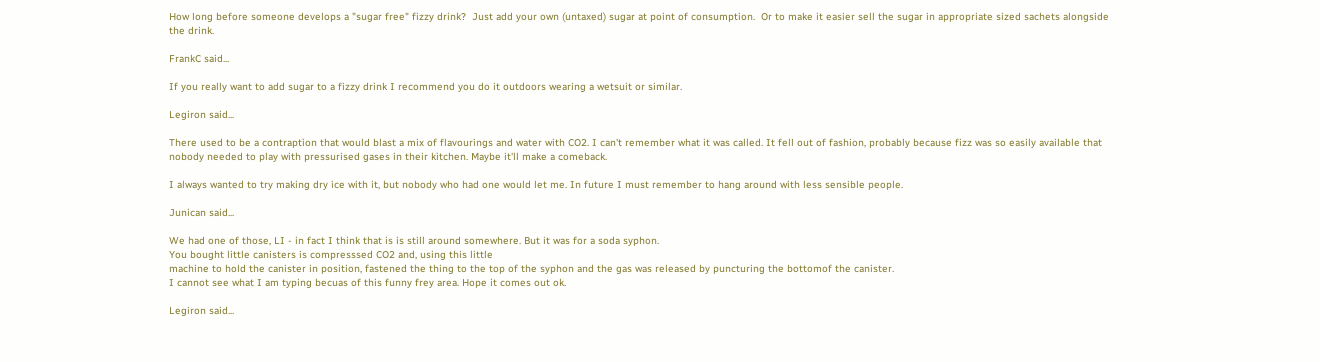How long before someone develops a "sugar free" fizzy drink?  Just add your own (untaxed) sugar at point of consumption.  Or to make it easier sell the sugar in appropriate sized sachets alongside the drink.

FrankC said...

If you really want to add sugar to a fizzy drink I recommend you do it outdoors wearing a wetsuit or similar.

Legiron said...

There used to be a contraption that would blast a mix of flavourings and water with CO2. I can't remember what it was called. It fell out of fashion, probably because fizz was so easily available that nobody needed to play with pressurised gases in their kitchen. Maybe it'll make a comeback.

I always wanted to try making dry ice with it, but nobody who had one would let me. In future I must remember to hang around with less sensible people.

Junican said...

We had one of those, LI - in fact I think that is is still around somewhere. But it was for a soda syphon.
You bought little canisters is compresssed CO2 and, using this little
machine to hold the canister in position, fastened the thing to the top of the syphon and the gas was released by puncturing the bottomof the canister.
I cannot see what I am typing becuas of this funny frey area. Hope it comes out ok.

Legiron said...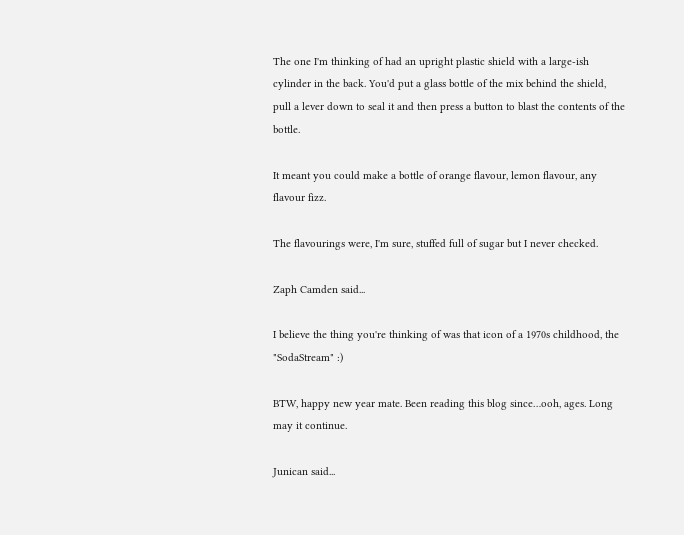The one I'm thinking of had an upright plastic shield with a large-ish cylinder in the back. You'd put a glass bottle of the mix behind the shield, pull a lever down to seal it and then press a button to blast the contents of the bottle.

It meant you could make a bottle of orange flavour, lemon flavour, any flavour fizz.

The flavourings were, I'm sure, stuffed full of sugar but I never checked.

Zaph Camden said...

I believe the thing you're thinking of was that icon of a 1970s childhood, the "SodaStream" :)

BTW, happy new year mate. Been reading this blog since…ooh, ages. Long may it continue.

Junican said...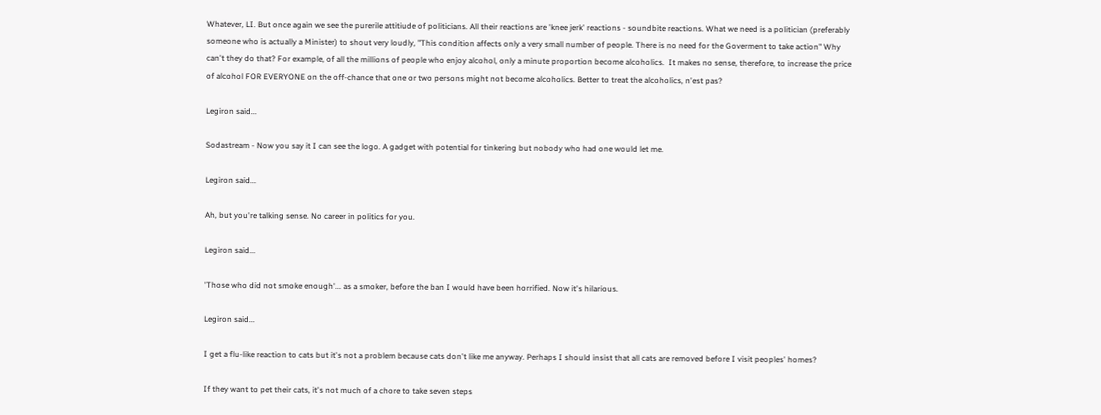Whatever, LI. But once again we see the purerile attitiude of politicians. All their reactions are 'knee jerk' reactions - soundbite reactions. What we need is a politician (preferably someone who is actually a Minister) to shout very loudly, "This condition affects only a very small number of people. There is no need for the Goverment to take action" Why can't they do that? For example, of all the millions of people who enjoy alcohol, only a minute proportion become alcoholics.  It makes no sense, therefore, to increase the price of alcohol FOR EVERYONE on the off-chance that one or two persons might not become alcoholics. Better to treat the alcoholics, n'est pas?

Legiron said...

Sodastream - Now you say it I can see the logo. A gadget with potential for tinkering but nobody who had one would let me.

Legiron said...

Ah, but you're talking sense. No career in politics for you.

Legiron said...

'Those who did not smoke enough'... as a smoker, before the ban I would have been horrified. Now it's hilarious.

Legiron said...

I get a flu-like reaction to cats but it's not a problem because cats don't like me anyway. Perhaps I should insist that all cats are removed before I visit peoples' homes?

If they want to pet their cats, it's not much of a chore to take seven steps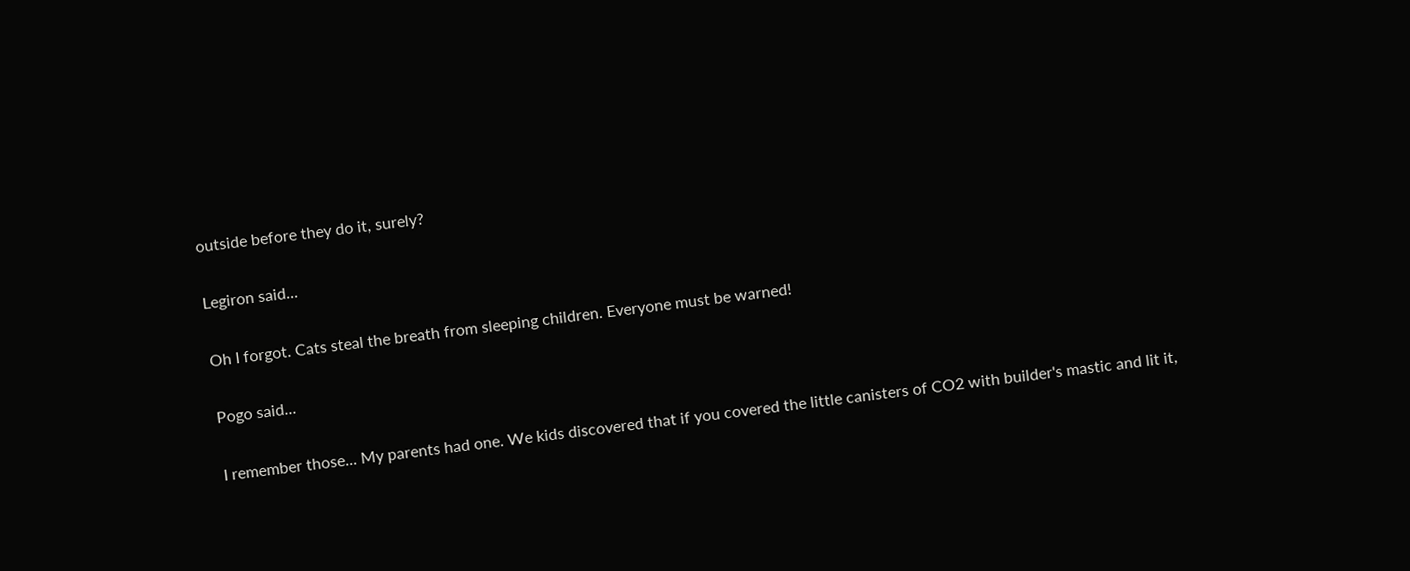outside before they do it, surely?

Legiron said...

Oh I forgot. Cats steal the breath from sleeping children. Everyone must be warned!

Pogo said...

I remember those... My parents had one. We kids discovered that if you covered the little canisters of CO2 with builder's mastic and lit it,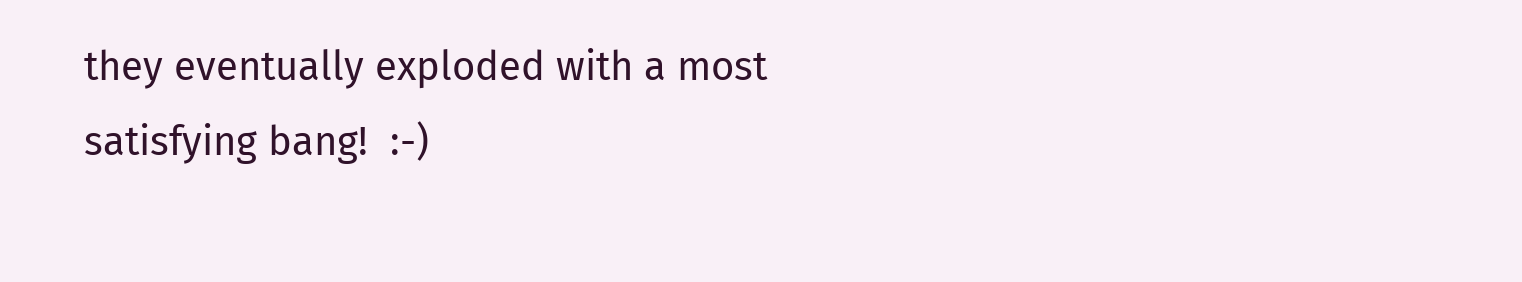they eventually exploded with a most satisfying bang!  :-)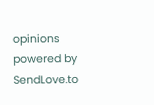opinions powered by SendLove.to